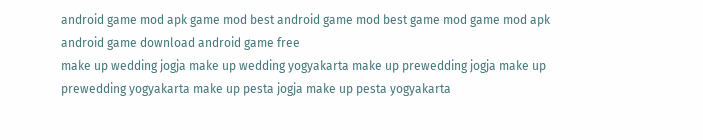android game mod apk game mod best android game mod best game mod game mod apk android game download android game free
make up wedding jogja make up wedding yogyakarta make up prewedding jogja make up prewedding yogyakarta make up pesta jogja make up pesta yogyakarta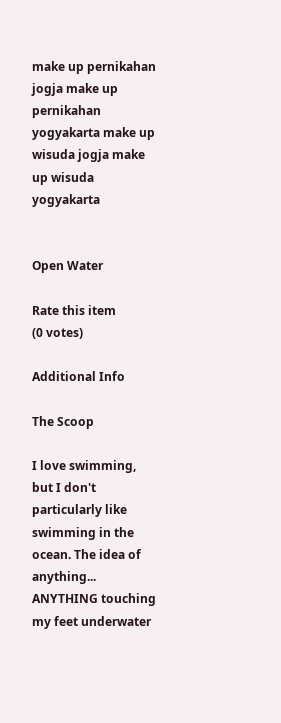make up pernikahan jogja make up pernikahan yogyakarta make up wisuda jogja make up wisuda yogyakarta


Open Water

Rate this item
(0 votes)

Additional Info

The Scoop

I love swimming, but I don't particularly like swimming in the ocean. The idea of anything... ANYTHING touching my feet underwater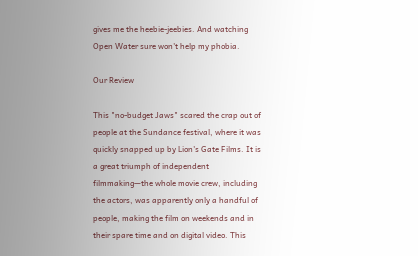gives me the heebie-jeebies. And watching Open Water sure won't help my phobia.

Our Review

This "no-budget Jaws" scared the crap out of people at the Sundance festival, where it was quickly snapped up by Lion's Gate Films. It is a great triumph of independent filmmaking—the whole movie crew, including the actors, was apparently only a handful of people, making the film on weekends and in their spare time and on digital video. This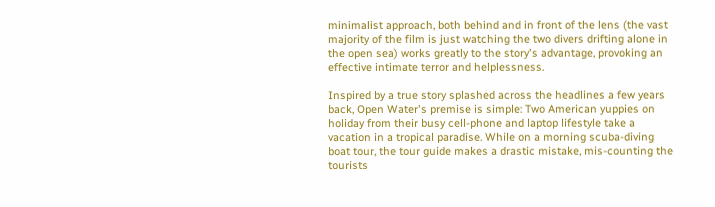minimalist approach, both behind and in front of the lens (the vast majority of the film is just watching the two divers drifting alone in the open sea) works greatly to the story's advantage, provoking an effective intimate terror and helplessness.

Inspired by a true story splashed across the headlines a few years back, Open Water's premise is simple: Two American yuppies on holiday from their busy cell-phone and laptop lifestyle take a vacation in a tropical paradise. While on a morning scuba-diving boat tour, the tour guide makes a drastic mistake, mis-counting the tourists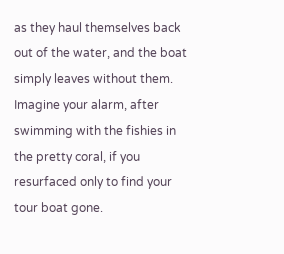as they haul themselves back out of the water, and the boat simply leaves without them. Imagine your alarm, after swimming with the fishies in the pretty coral, if you resurfaced only to find your tour boat gone.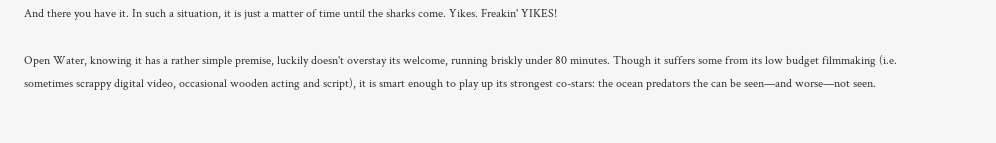And there you have it. In such a situation, it is just a matter of time until the sharks come. Yikes. Freakin' YIKES!

Open Water, knowing it has a rather simple premise, luckily doesn't overstay its welcome, running briskly under 80 minutes. Though it suffers some from its low budget filmmaking (i.e. sometimes scrappy digital video, occasional wooden acting and script), it is smart enough to play up its strongest co-stars: the ocean predators the can be seen—and worse—not seen.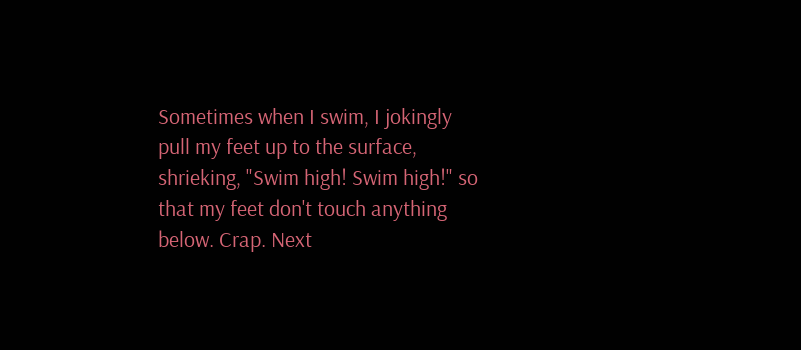Sometimes when I swim, I jokingly pull my feet up to the surface, shrieking, "Swim high! Swim high!" so that my feet don't touch anything below. Crap. Next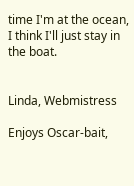time I'm at the ocean, I think I'll just stay in the boat.


Linda, Webmistress

Enjoys Oscar-bait,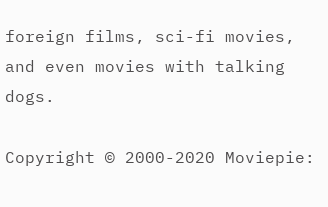foreign films, sci-fi movies, and even movies with talking dogs.

Copyright © 2000-2020 Moviepie: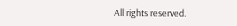All rights reserved.